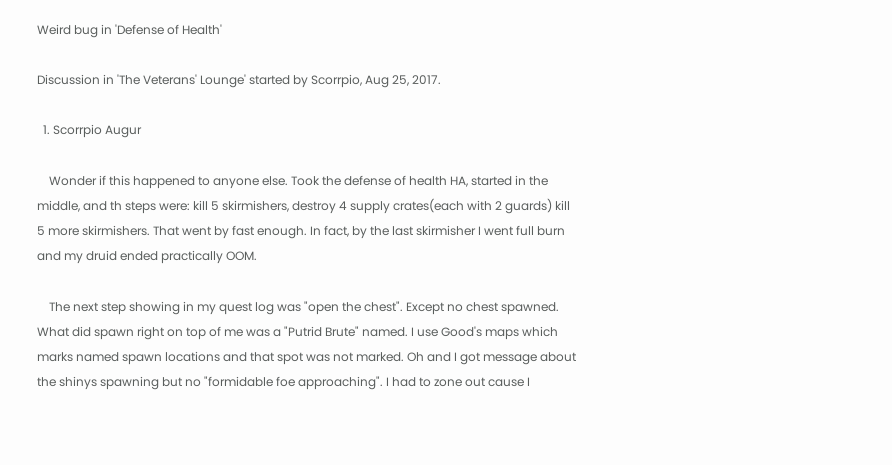Weird bug in 'Defense of Health'

Discussion in 'The Veterans' Lounge' started by Scorrpio, Aug 25, 2017.

  1. Scorrpio Augur

    Wonder if this happened to anyone else. Took the defense of health HA, started in the middle, and th steps were: kill 5 skirmishers, destroy 4 supply crates(each with 2 guards) kill 5 more skirmishers. That went by fast enough. In fact, by the last skirmisher I went full burn and my druid ended practically OOM.

    The next step showing in my quest log was "open the chest". Except no chest spawned. What did spawn right on top of me was a "Putrid Brute" named. I use Good's maps which marks named spawn locations and that spot was not marked. Oh and I got message about the shinys spawning but no "formidable foe approaching". I had to zone out cause I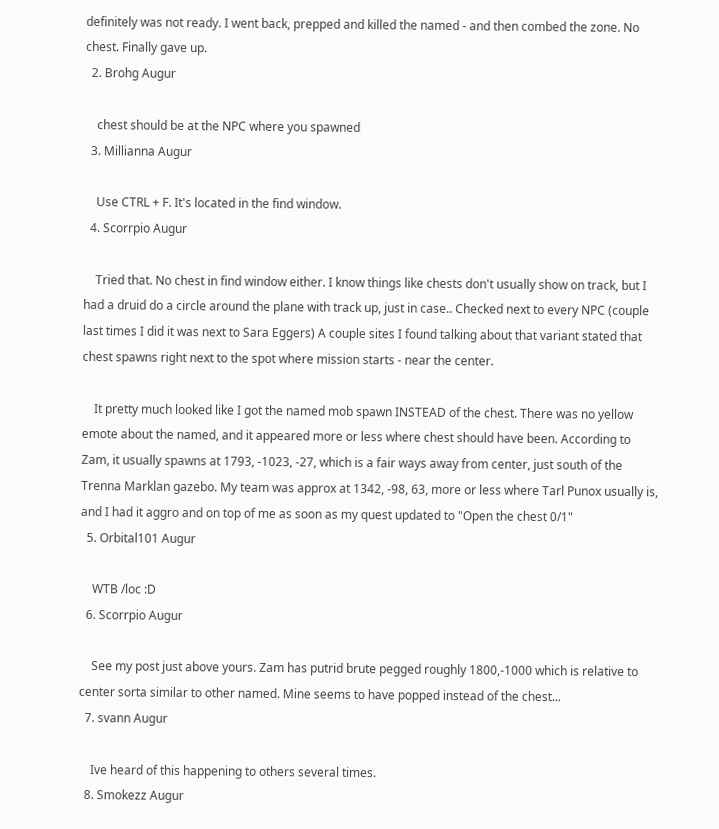definitely was not ready. I went back, prepped and killed the named - and then combed the zone. No chest. Finally gave up.
  2. Brohg Augur

    chest should be at the NPC where you spawned
  3. Millianna Augur

    Use CTRL + F. It's located in the find window.
  4. Scorrpio Augur

    Tried that. No chest in find window either. I know things like chests don't usually show on track, but I had a druid do a circle around the plane with track up, just in case.. Checked next to every NPC (couple last times I did it was next to Sara Eggers) A couple sites I found talking about that variant stated that chest spawns right next to the spot where mission starts - near the center.

    It pretty much looked like I got the named mob spawn INSTEAD of the chest. There was no yellow emote about the named, and it appeared more or less where chest should have been. According to Zam, it usually spawns at 1793, -1023, -27, which is a fair ways away from center, just south of the Trenna Marklan gazebo. My team was approx at 1342, -98, 63, more or less where Tarl Punox usually is, and I had it aggro and on top of me as soon as my quest updated to "Open the chest 0/1"
  5. Orbital101 Augur

    WTB /loc :D
  6. Scorrpio Augur

    See my post just above yours. Zam has putrid brute pegged roughly 1800,-1000 which is relative to center sorta similar to other named. Mine seems to have popped instead of the chest...
  7. svann Augur

    Ive heard of this happening to others several times.
  8. Smokezz Augur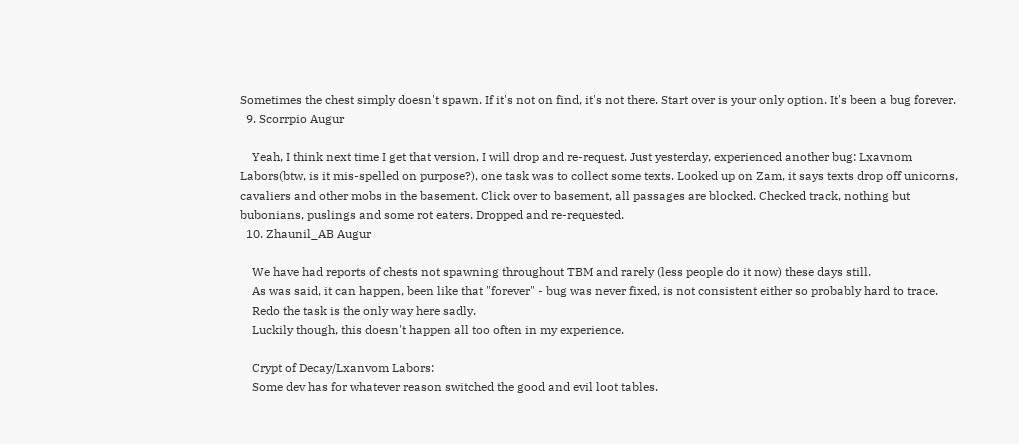Sometimes the chest simply doesn't spawn. If it's not on find, it's not there. Start over is your only option. It's been a bug forever.
  9. Scorrpio Augur

    Yeah, I think next time I get that version, I will drop and re-request. Just yesterday, experienced another bug: Lxavnom Labors(btw, is it mis-spelled on purpose?), one task was to collect some texts. Looked up on Zam, it says texts drop off unicorns, cavaliers and other mobs in the basement. Click over to basement, all passages are blocked. Checked track, nothing but bubonians, puslings and some rot eaters. Dropped and re-requested.
  10. Zhaunil_AB Augur

    We have had reports of chests not spawning throughout TBM and rarely (less people do it now) these days still.
    As was said, it can happen, been like that "forever" - bug was never fixed, is not consistent either so probably hard to trace.
    Redo the task is the only way here sadly.
    Luckily though, this doesn't happen all too often in my experience.

    Crypt of Decay/Lxanvom Labors:
    Some dev has for whatever reason switched the good and evil loot tables.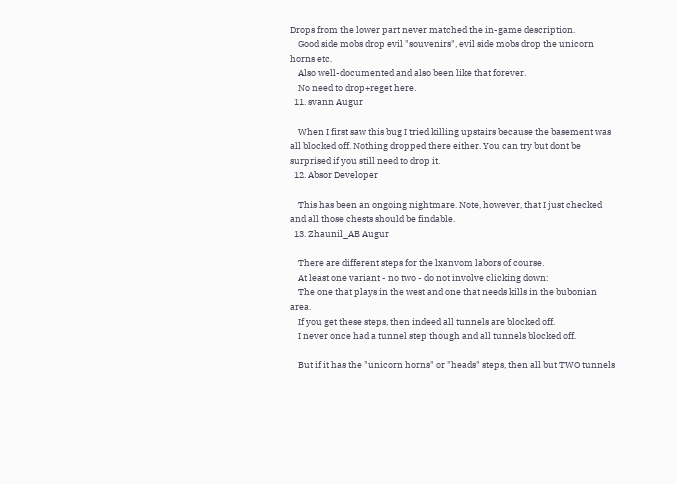Drops from the lower part never matched the in-game description.
    Good side mobs drop evil "souvenirs", evil side mobs drop the unicorn horns etc.
    Also well-documented and also been like that forever.
    No need to drop+reget here.
  11. svann Augur

    When I first saw this bug I tried killing upstairs because the basement was all blocked off. Nothing dropped there either. You can try but dont be surprised if you still need to drop it.
  12. Absor Developer

    This has been an ongoing nightmare. Note, however, that I just checked and all those chests should be findable.
  13. Zhaunil_AB Augur

    There are different steps for the lxanvom labors of course.
    At least one variant - no two - do not involve clicking down:
    The one that plays in the west and one that needs kills in the bubonian area.
    If you get these steps, then indeed all tunnels are blocked off.
    I never once had a tunnel step though and all tunnels blocked off.

    But if it has the "unicorn horns" or "heads" steps, then all but TWO tunnels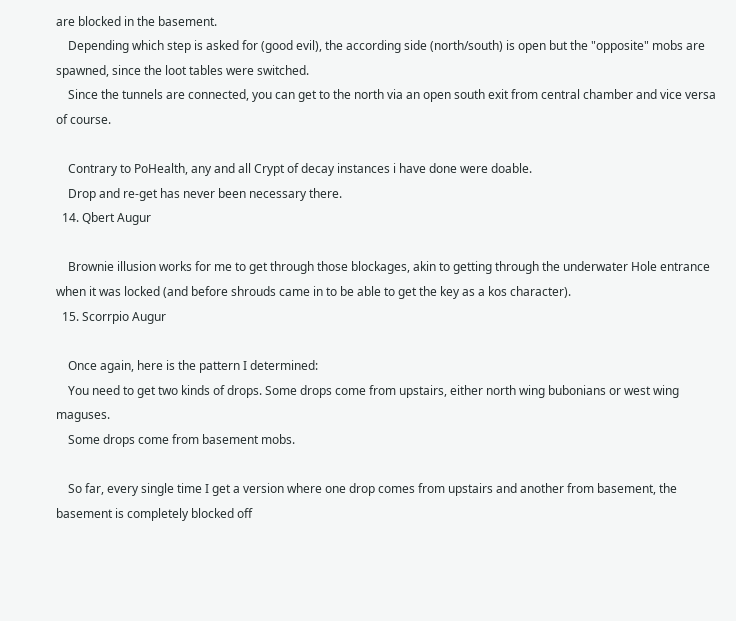are blocked in the basement.
    Depending which step is asked for (good evil), the according side (north/south) is open but the "opposite" mobs are spawned, since the loot tables were switched.
    Since the tunnels are connected, you can get to the north via an open south exit from central chamber and vice versa of course.

    Contrary to PoHealth, any and all Crypt of decay instances i have done were doable.
    Drop and re-get has never been necessary there.
  14. Qbert Augur

    Brownie illusion works for me to get through those blockages, akin to getting through the underwater Hole entrance when it was locked (and before shrouds came in to be able to get the key as a kos character).
  15. Scorrpio Augur

    Once again, here is the pattern I determined:
    You need to get two kinds of drops. Some drops come from upstairs, either north wing bubonians or west wing maguses.
    Some drops come from basement mobs.

    So far, every single time I get a version where one drop comes from upstairs and another from basement, the basement is completely blocked off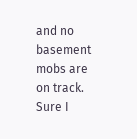and no basement mobs are on track. Sure I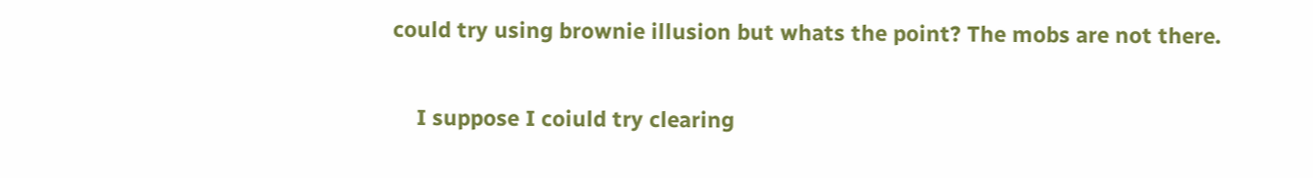could try using brownie illusion but whats the point? The mobs are not there.

    I suppose I coiuld try clearing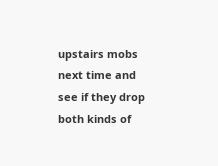upstairs mobs next time and see if they drop both kinds of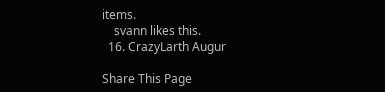items.
    svann likes this.
  16. CrazyLarth Augur

Share This Page